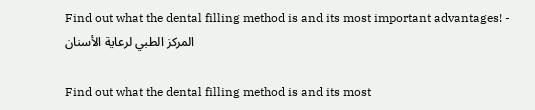Find out what the dental filling method is and its most important advantages! - المركز الطبي لرعاية الأسنان

Find out what the dental filling method is and its most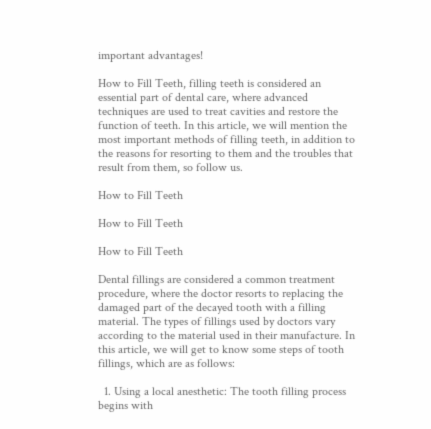important advantages!

How to Fill Teeth, filling teeth is considered an essential part of dental care, where advanced techniques are used to treat cavities and restore the function of teeth. In this article, we will mention the most important methods of filling teeth, in addition to the reasons for resorting to them and the troubles that result from them, so follow us.

How to Fill Teeth

How to Fill Teeth

How to Fill Teeth

Dental fillings are considered a common treatment procedure, where the doctor resorts to replacing the damaged part of the decayed tooth with a filling material. The types of fillings used by doctors vary according to the material used in their manufacture. In this article, we will get to know some steps of tooth fillings, which are as follows:

  1. Using a local anesthetic: The tooth filling process begins with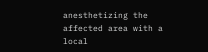anesthetizing the affected area with a local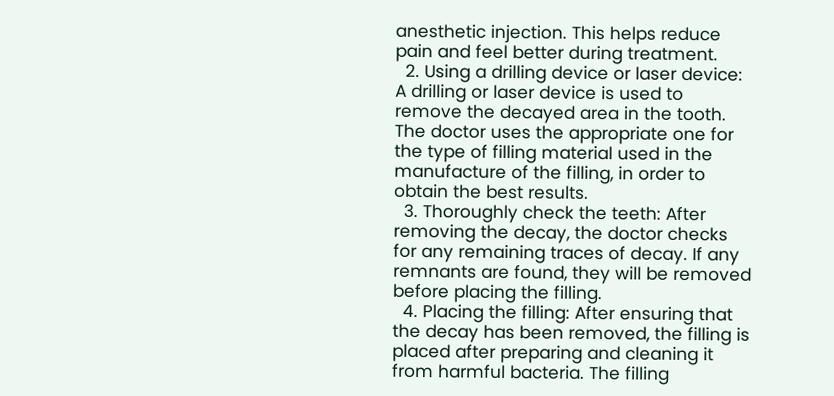anesthetic injection. This helps reduce pain and feel better during treatment.
  2. Using a drilling device or laser device: A drilling or laser device is used to remove the decayed area in the tooth. The doctor uses the appropriate one for the type of filling material used in the manufacture of the filling, in order to obtain the best results.
  3. Thoroughly check the teeth: After removing the decay, the doctor checks for any remaining traces of decay. If any remnants are found, they will be removed before placing the filling.
  4. Placing the filling: After ensuring that the decay has been removed, the filling is placed after preparing and cleaning it from harmful bacteria. The filling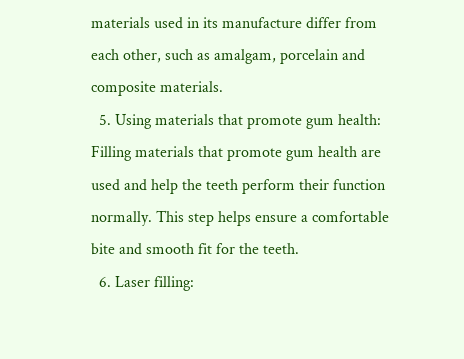materials used in its manufacture differ from each other, such as amalgam, porcelain and composite materials.
  5. Using materials that promote gum health: Filling materials that promote gum health are used and help the teeth perform their function normally. This step helps ensure a comfortable bite and smooth fit for the teeth.
  6. Laser filling: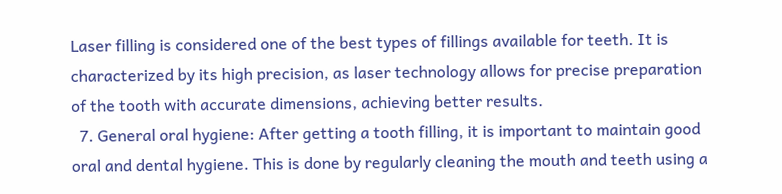Laser filling is considered one of the best types of fillings available for teeth. It is characterized by its high precision, as laser technology allows for precise preparation of the tooth with accurate dimensions, achieving better results.
  7. General oral hygiene: After getting a tooth filling, it is important to maintain good oral and dental hygiene. This is done by regularly cleaning the mouth and teeth using a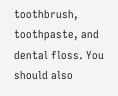toothbrush, toothpaste, and dental floss. You should also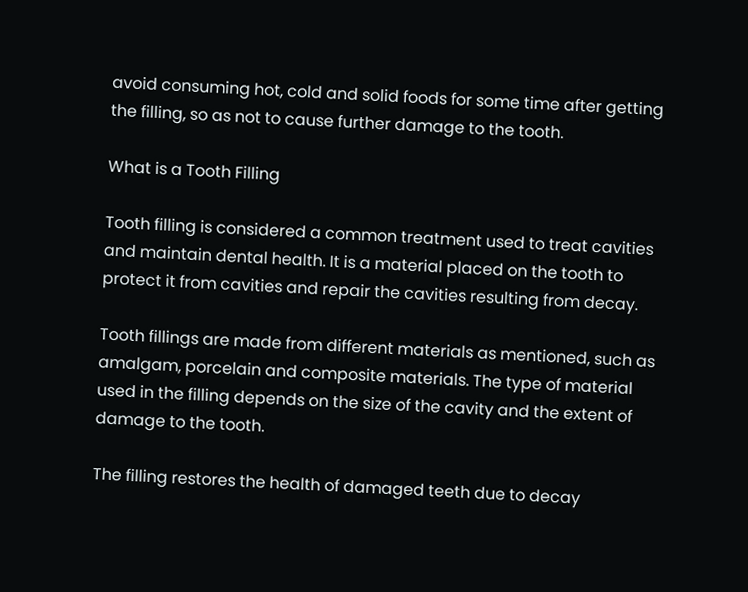avoid consuming hot, cold and solid foods for some time after getting the filling, so as not to cause further damage to the tooth.

What is a Tooth Filling

Tooth filling is considered a common treatment used to treat cavities and maintain dental health. It is a material placed on the tooth to protect it from cavities and repair the cavities resulting from decay.

Tooth fillings are made from different materials as mentioned, such as amalgam, porcelain and composite materials. The type of material used in the filling depends on the size of the cavity and the extent of damage to the tooth.

The filling restores the health of damaged teeth due to decay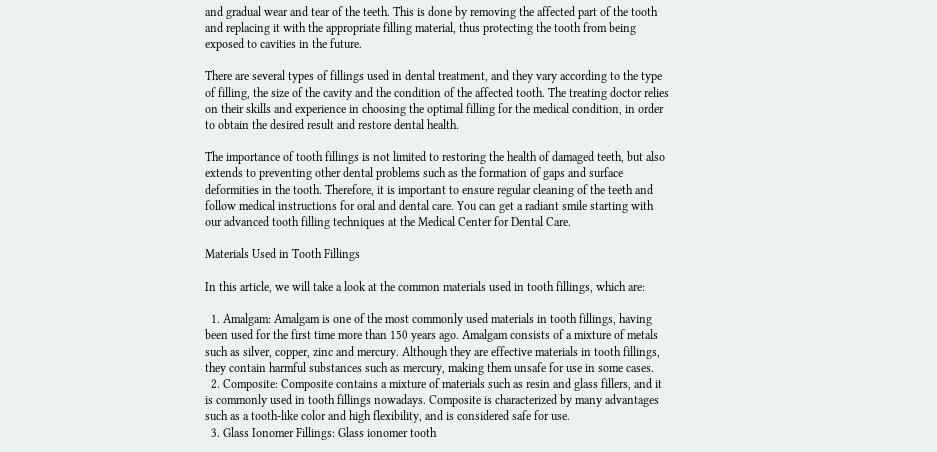and gradual wear and tear of the teeth. This is done by removing the affected part of the tooth and replacing it with the appropriate filling material, thus protecting the tooth from being exposed to cavities in the future.

There are several types of fillings used in dental treatment, and they vary according to the type of filling, the size of the cavity and the condition of the affected tooth. The treating doctor relies on their skills and experience in choosing the optimal filling for the medical condition, in order to obtain the desired result and restore dental health.

The importance of tooth fillings is not limited to restoring the health of damaged teeth, but also extends to preventing other dental problems such as the formation of gaps and surface deformities in the tooth. Therefore, it is important to ensure regular cleaning of the teeth and follow medical instructions for oral and dental care. You can get a radiant smile starting with our advanced tooth filling techniques at the Medical Center for Dental Care.

Materials Used in Tooth Fillings

In this article, we will take a look at the common materials used in tooth fillings, which are:

  1. Amalgam: Amalgam is one of the most commonly used materials in tooth fillings, having been used for the first time more than 150 years ago. Amalgam consists of a mixture of metals such as silver, copper, zinc and mercury. Although they are effective materials in tooth fillings, they contain harmful substances such as mercury, making them unsafe for use in some cases.
  2. Composite: Composite contains a mixture of materials such as resin and glass fillers, and it is commonly used in tooth fillings nowadays. Composite is characterized by many advantages such as a tooth-like color and high flexibility, and is considered safe for use.
  3. Glass Ionomer Fillings: Glass ionomer tooth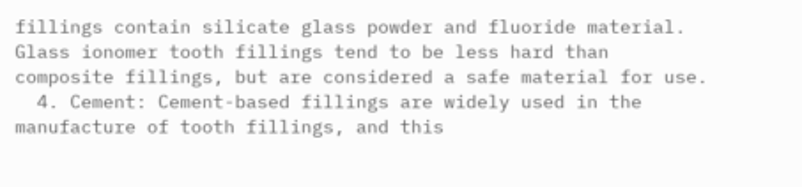fillings contain silicate glass powder and fluoride material. Glass ionomer tooth fillings tend to be less hard than composite fillings, but are considered a safe material for use.
  4. Cement: Cement-based fillings are widely used in the manufacture of tooth fillings, and this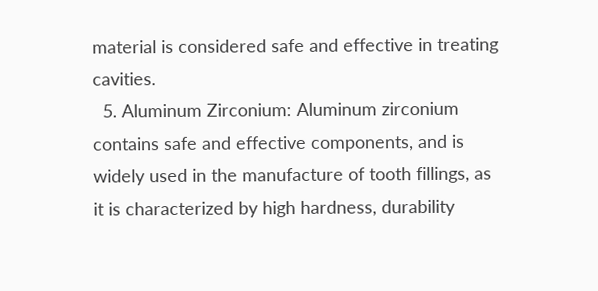material is considered safe and effective in treating cavities.
  5. Aluminum Zirconium: Aluminum zirconium contains safe and effective components, and is widely used in the manufacture of tooth fillings, as it is characterized by high hardness, durability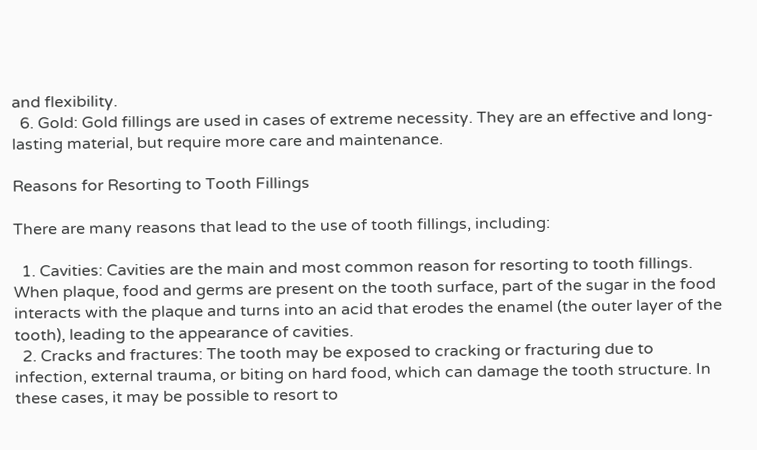and flexibility.
  6. Gold: Gold fillings are used in cases of extreme necessity. They are an effective and long-lasting material, but require more care and maintenance.

Reasons for Resorting to Tooth Fillings

There are many reasons that lead to the use of tooth fillings, including:

  1. Cavities: Cavities are the main and most common reason for resorting to tooth fillings. When plaque, food and germs are present on the tooth surface, part of the sugar in the food interacts with the plaque and turns into an acid that erodes the enamel (the outer layer of the tooth), leading to the appearance of cavities.
  2. Cracks and fractures: The tooth may be exposed to cracking or fracturing due to infection, external trauma, or biting on hard food, which can damage the tooth structure. In these cases, it may be possible to resort to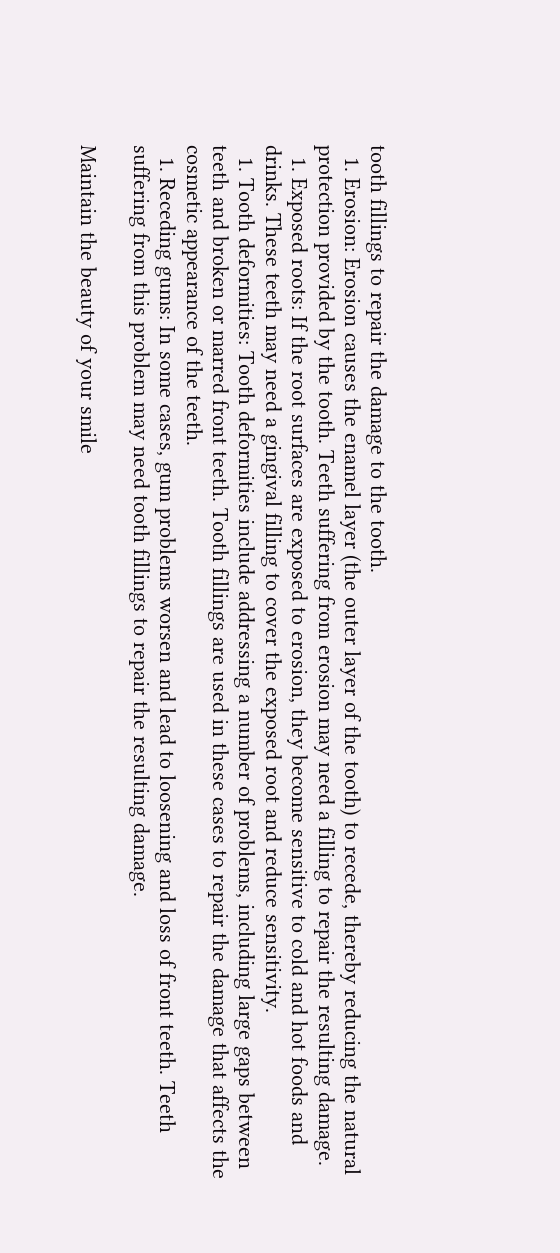tooth fillings to repair the damage to the tooth.
  1. Erosion: Erosion causes the enamel layer (the outer layer of the tooth) to recede, thereby reducing the natural protection provided by the tooth. Teeth suffering from erosion may need a filling to repair the resulting damage.
  1. Exposed roots: If the root surfaces are exposed to erosion, they become sensitive to cold and hot foods and drinks. These teeth may need a gingival filling to cover the exposed root and reduce sensitivity.
  1. Tooth deformities: Tooth deformities include addressing a number of problems, including large gaps between teeth and broken or marred front teeth. Tooth fillings are used in these cases to repair the damage that affects the cosmetic appearance of the teeth.
  1. Receding gums: In some cases, gum problems worsen and lead to loosening and loss of front teeth. Teeth suffering from this problem may need tooth fillings to repair the resulting damage.

Maintain the beauty of your smile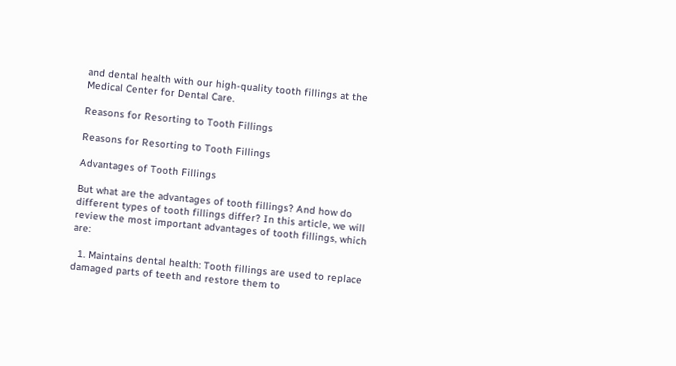and dental health with our high-quality tooth fillings at the Medical Center for Dental Care.

Reasons for Resorting to Tooth Fillings

Reasons for Resorting to Tooth Fillings

Advantages of Tooth Fillings

But what are the advantages of tooth fillings? And how do different types of tooth fillings differ? In this article, we will review the most important advantages of tooth fillings, which are:

  1. Maintains dental health: Tooth fillings are used to replace damaged parts of teeth and restore them to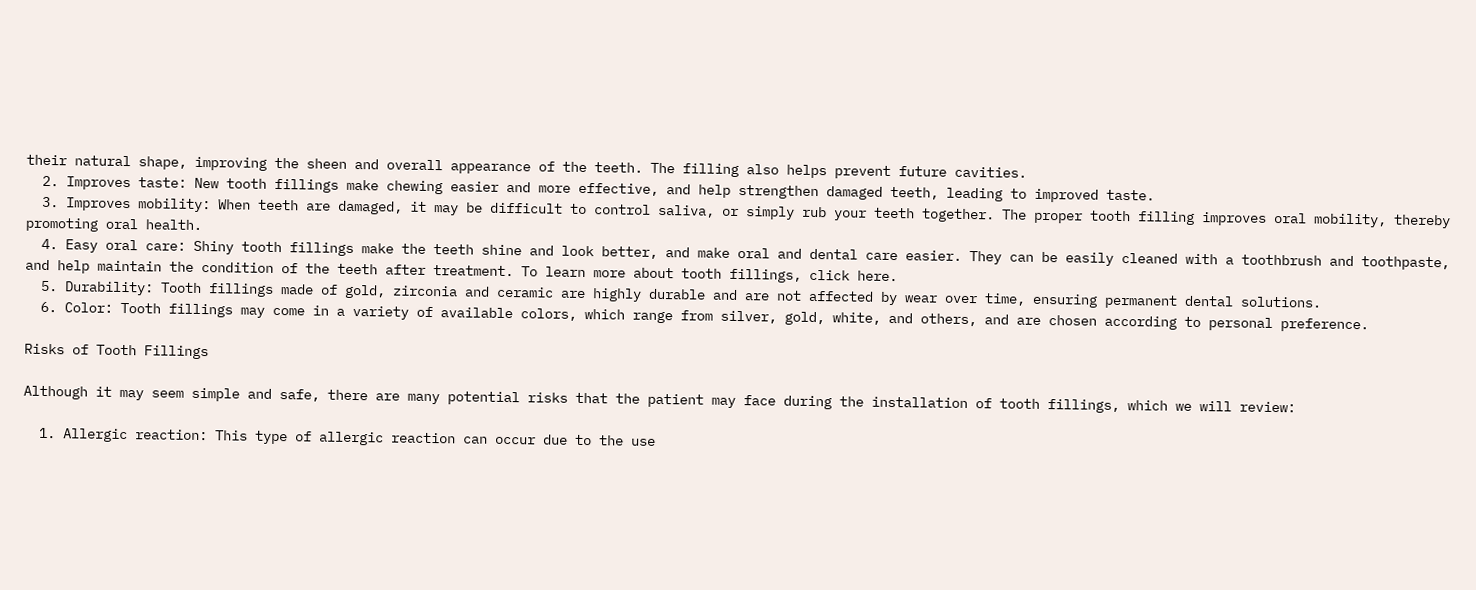their natural shape, improving the sheen and overall appearance of the teeth. The filling also helps prevent future cavities.
  2. Improves taste: New tooth fillings make chewing easier and more effective, and help strengthen damaged teeth, leading to improved taste.
  3. Improves mobility: When teeth are damaged, it may be difficult to control saliva, or simply rub your teeth together. The proper tooth filling improves oral mobility, thereby promoting oral health.
  4. Easy oral care: Shiny tooth fillings make the teeth shine and look better, and make oral and dental care easier. They can be easily cleaned with a toothbrush and toothpaste, and help maintain the condition of the teeth after treatment. To learn more about tooth fillings, click here.
  5. Durability: Tooth fillings made of gold, zirconia and ceramic are highly durable and are not affected by wear over time, ensuring permanent dental solutions.
  6. Color: Tooth fillings may come in a variety of available colors, which range from silver, gold, white, and others, and are chosen according to personal preference.

Risks of Tooth Fillings

Although it may seem simple and safe, there are many potential risks that the patient may face during the installation of tooth fillings, which we will review:

  1. Allergic reaction: This type of allergic reaction can occur due to the use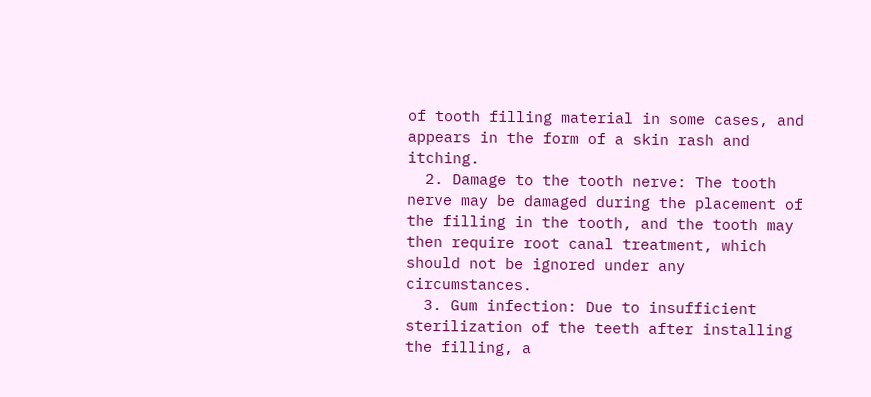of tooth filling material in some cases, and appears in the form of a skin rash and itching.
  2. Damage to the tooth nerve: The tooth nerve may be damaged during the placement of the filling in the tooth, and the tooth may then require root canal treatment, which should not be ignored under any circumstances.
  3. Gum infection: Due to insufficient sterilization of the teeth after installing the filling, a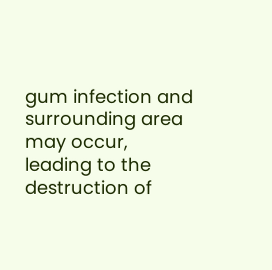gum infection and surrounding area may occur, leading to the destruction of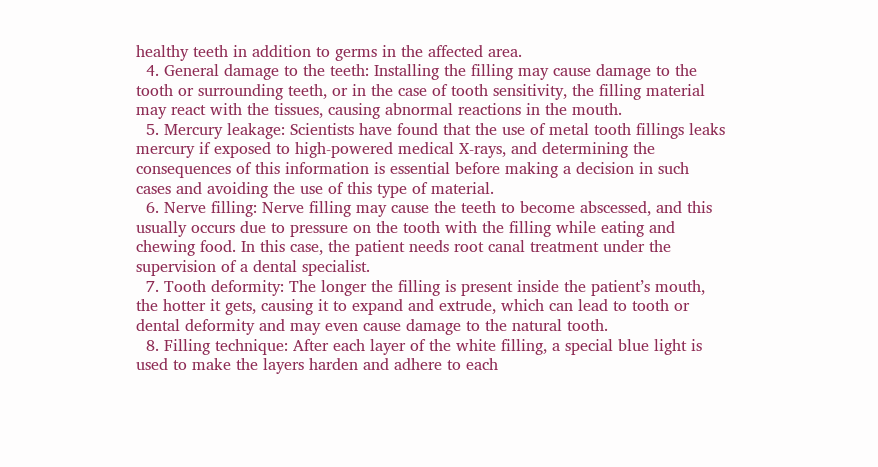healthy teeth in addition to germs in the affected area.
  4. General damage to the teeth: Installing the filling may cause damage to the tooth or surrounding teeth, or in the case of tooth sensitivity, the filling material may react with the tissues, causing abnormal reactions in the mouth.
  5. Mercury leakage: Scientists have found that the use of metal tooth fillings leaks mercury if exposed to high-powered medical X-rays, and determining the consequences of this information is essential before making a decision in such cases and avoiding the use of this type of material.
  6. Nerve filling: Nerve filling may cause the teeth to become abscessed, and this usually occurs due to pressure on the tooth with the filling while eating and chewing food. In this case, the patient needs root canal treatment under the supervision of a dental specialist.
  7. Tooth deformity: The longer the filling is present inside the patient’s mouth, the hotter it gets, causing it to expand and extrude, which can lead to tooth or dental deformity and may even cause damage to the natural tooth.
  8. Filling technique: After each layer of the white filling, a special blue light is used to make the layers harden and adhere to each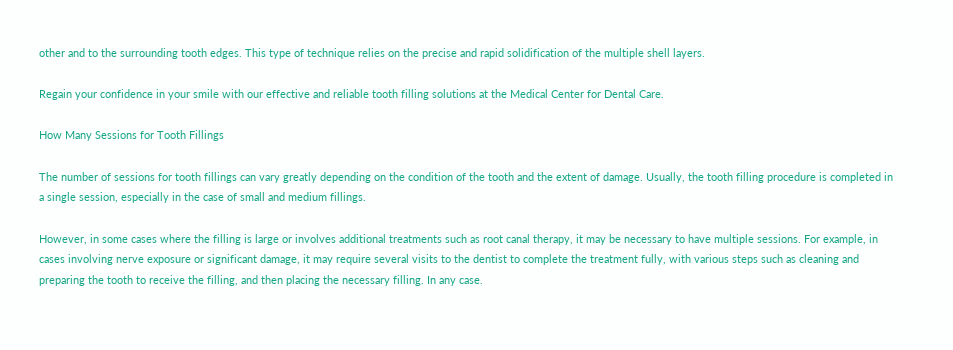other and to the surrounding tooth edges. This type of technique relies on the precise and rapid solidification of the multiple shell layers.

Regain your confidence in your smile with our effective and reliable tooth filling solutions at the Medical Center for Dental Care.

How Many Sessions for Tooth Fillings

The number of sessions for tooth fillings can vary greatly depending on the condition of the tooth and the extent of damage. Usually, the tooth filling procedure is completed in a single session, especially in the case of small and medium fillings.

However, in some cases where the filling is large or involves additional treatments such as root canal therapy, it may be necessary to have multiple sessions. For example, in cases involving nerve exposure or significant damage, it may require several visits to the dentist to complete the treatment fully, with various steps such as cleaning and preparing the tooth to receive the filling, and then placing the necessary filling. In any case.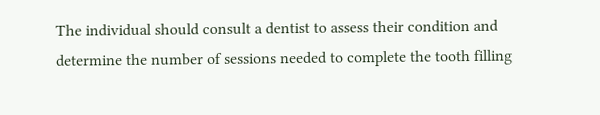The individual should consult a dentist to assess their condition and determine the number of sessions needed to complete the tooth filling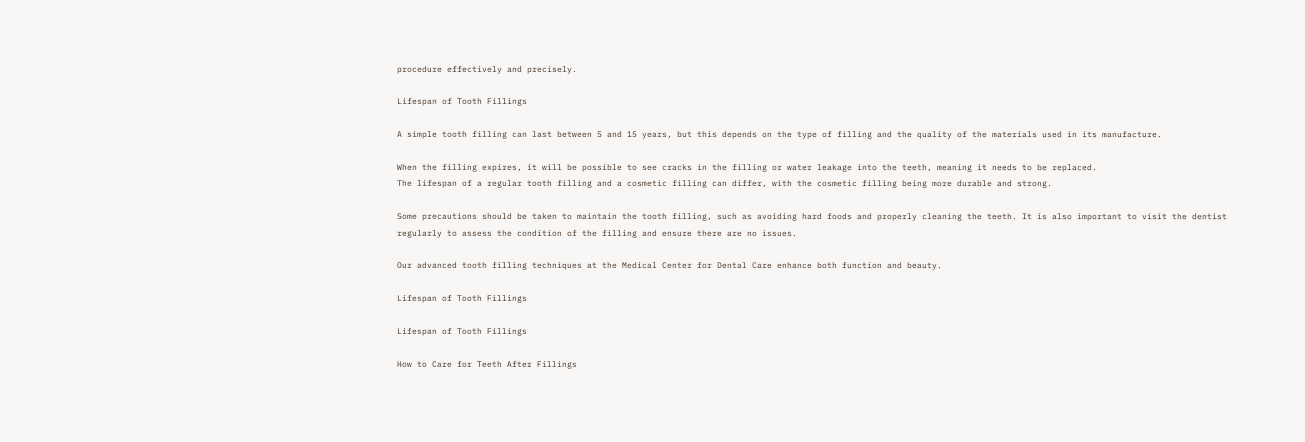procedure effectively and precisely.

Lifespan of Tooth Fillings

A simple tooth filling can last between 5 and 15 years, but this depends on the type of filling and the quality of the materials used in its manufacture.

When the filling expires, it will be possible to see cracks in the filling or water leakage into the teeth, meaning it needs to be replaced.
The lifespan of a regular tooth filling and a cosmetic filling can differ, with the cosmetic filling being more durable and strong.

Some precautions should be taken to maintain the tooth filling, such as avoiding hard foods and properly cleaning the teeth. It is also important to visit the dentist regularly to assess the condition of the filling and ensure there are no issues.

Our advanced tooth filling techniques at the Medical Center for Dental Care enhance both function and beauty.

Lifespan of Tooth Fillings

Lifespan of Tooth Fillings

How to Care for Teeth After Fillings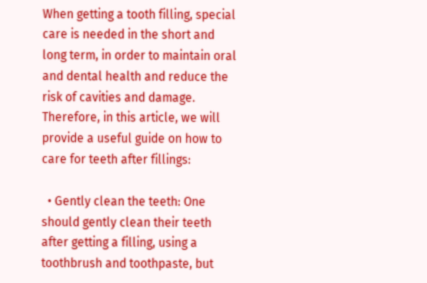When getting a tooth filling, special care is needed in the short and long term, in order to maintain oral and dental health and reduce the risk of cavities and damage. Therefore, in this article, we will provide a useful guide on how to care for teeth after fillings:

  • Gently clean the teeth: One should gently clean their teeth after getting a filling, using a toothbrush and toothpaste, but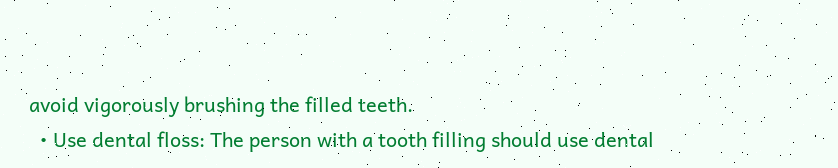avoid vigorously brushing the filled teeth.
  • Use dental floss: The person with a tooth filling should use dental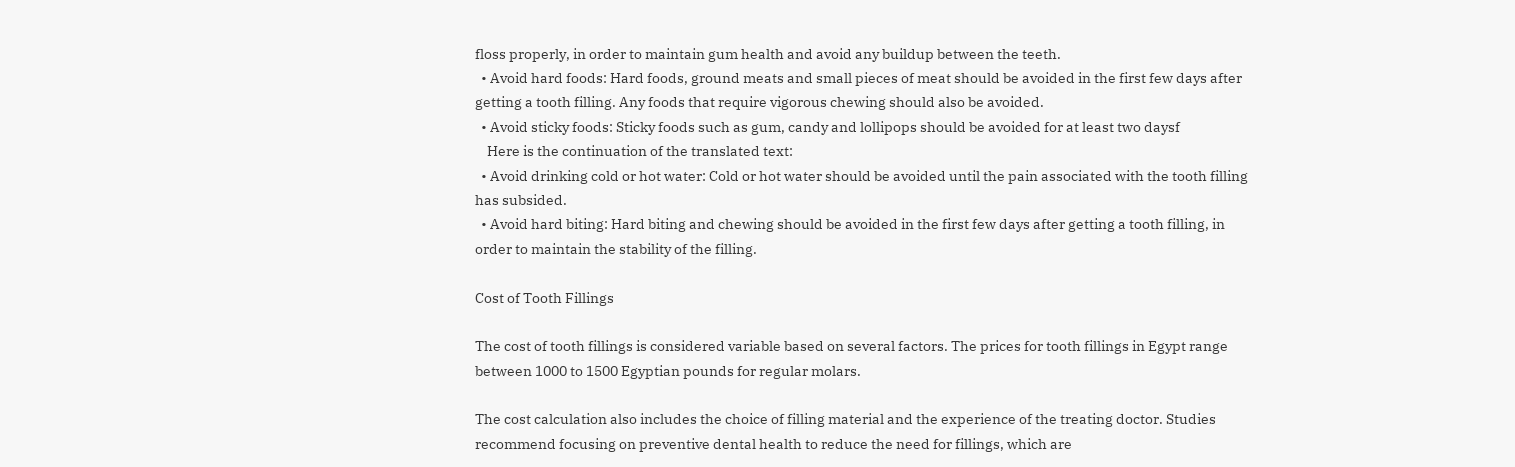floss properly, in order to maintain gum health and avoid any buildup between the teeth.
  • Avoid hard foods: Hard foods, ground meats and small pieces of meat should be avoided in the first few days after getting a tooth filling. Any foods that require vigorous chewing should also be avoided.
  • Avoid sticky foods: Sticky foods such as gum, candy and lollipops should be avoided for at least two daysf
    Here is the continuation of the translated text:
  • Avoid drinking cold or hot water: Cold or hot water should be avoided until the pain associated with the tooth filling has subsided.
  • Avoid hard biting: Hard biting and chewing should be avoided in the first few days after getting a tooth filling, in order to maintain the stability of the filling.

Cost of Tooth Fillings

The cost of tooth fillings is considered variable based on several factors. The prices for tooth fillings in Egypt range between 1000 to 1500 Egyptian pounds for regular molars.

The cost calculation also includes the choice of filling material and the experience of the treating doctor. Studies recommend focusing on preventive dental health to reduce the need for fillings, which are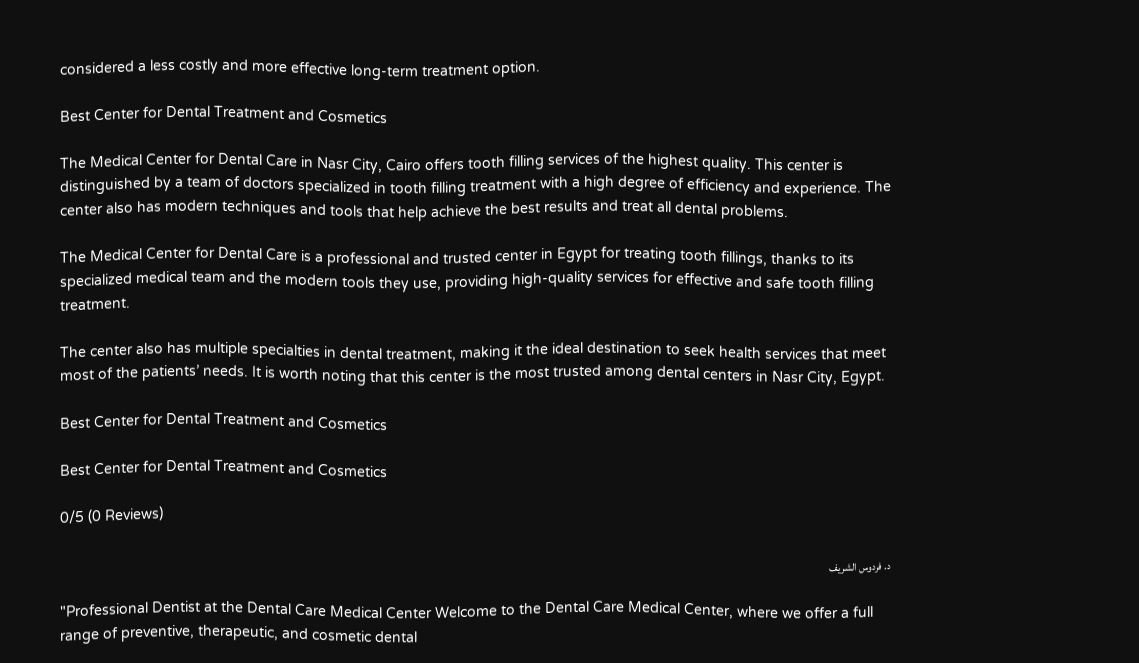considered a less costly and more effective long-term treatment option.

Best Center for Dental Treatment and Cosmetics

The Medical Center for Dental Care in Nasr City, Cairo offers tooth filling services of the highest quality. This center is distinguished by a team of doctors specialized in tooth filling treatment with a high degree of efficiency and experience. The center also has modern techniques and tools that help achieve the best results and treat all dental problems.

The Medical Center for Dental Care is a professional and trusted center in Egypt for treating tooth fillings, thanks to its specialized medical team and the modern tools they use, providing high-quality services for effective and safe tooth filling treatment.

The center also has multiple specialties in dental treatment, making it the ideal destination to seek health services that meet most of the patients’ needs. It is worth noting that this center is the most trusted among dental centers in Nasr City, Egypt.

Best Center for Dental Treatment and Cosmetics

Best Center for Dental Treatment and Cosmetics

0/5 (0 Reviews)

د. فردوس الشريف

"Professional Dentist at the Dental Care Medical Center Welcome to the Dental Care Medical Center, where we offer a full range of preventive, therapeutic, and cosmetic dental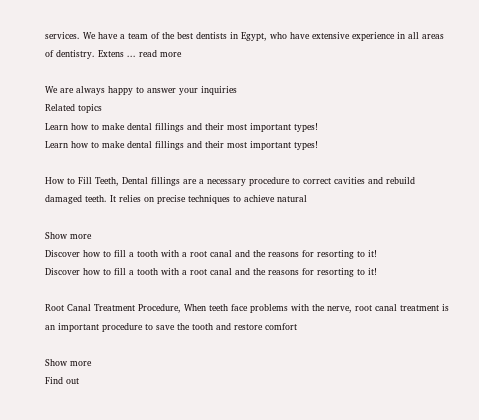services. We have a team of the best dentists in Egypt, who have extensive experience in all areas of dentistry. Extens ... read more

We are always happy to answer your inquiries
Related topics
Learn how to make dental fillings and their most important types!
Learn how to make dental fillings and their most important types!

How to Fill Teeth, Dental fillings are a necessary procedure to correct cavities and rebuild damaged teeth. It relies on precise techniques to achieve natural

Show more
Discover how to fill a tooth with a root canal and the reasons for resorting to it!
Discover how to fill a tooth with a root canal and the reasons for resorting to it!

Root Canal Treatment Procedure, When teeth face problems with the nerve, root canal treatment is an important procedure to save the tooth and restore comfort

Show more
Find out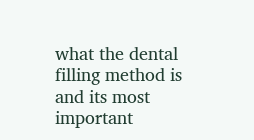what the dental filling method is and its most important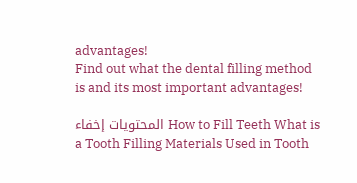advantages!
Find out what the dental filling method is and its most important advantages!

المحتويات إخفاء How to Fill Teeth What is a Tooth Filling Materials Used in Tooth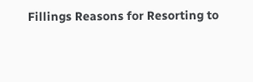Fillings Reasons for Resorting to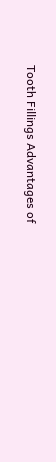Tooth Fillings Advantages of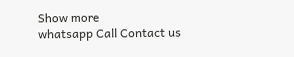Show more
whatsapp Call Contact us